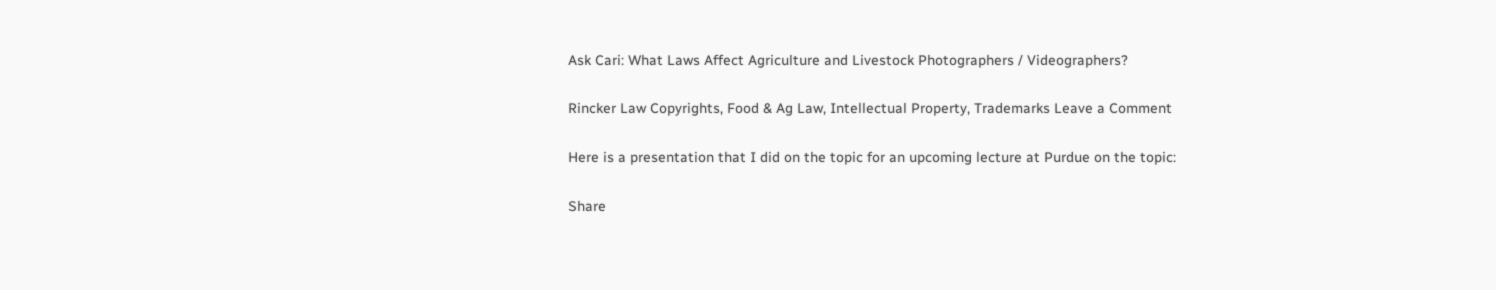Ask Cari: What Laws Affect Agriculture and Livestock Photographers / Videographers?

Rincker Law Copyrights, Food & Ag Law, Intellectual Property, Trademarks Leave a Comment

Here is a presentation that I did on the topic for an upcoming lecture at Purdue on the topic:

Share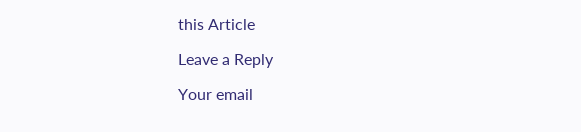this Article

Leave a Reply

Your email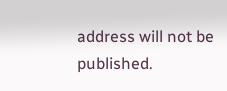address will not be published.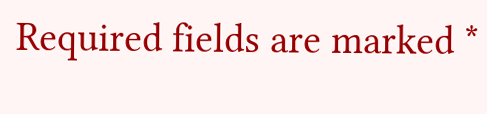Required fields are marked *